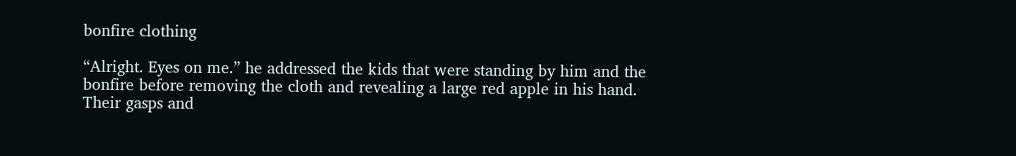bonfire clothing

“Alright. Eyes on me.” he addressed the kids that were standing by him and the bonfire before removing the cloth and revealing a large red apple in his hand. Their gasps and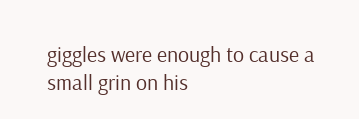giggles were enough to cause a small grin on his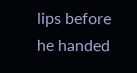lips before he handed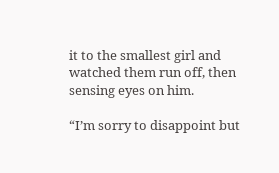it to the smallest girl and watched them run off, then sensing eyes on him.

“I’m sorry to disappoint but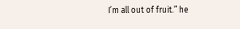I’m all out of fruit.” he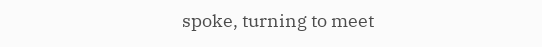spoke, turning to meet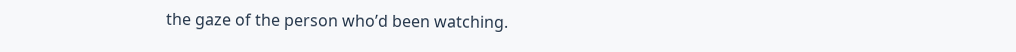the gaze of the person who’d been watching.